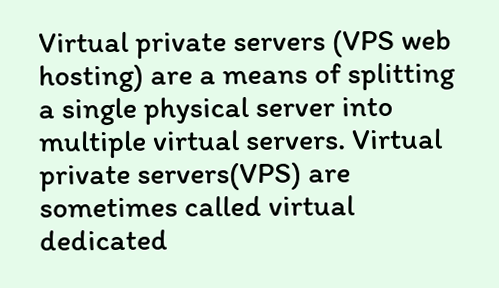Virtual private servers (VPS web hosting) are a means of splitting a single physical server into multiple virtual servers. Virtual private servers(VPS) are sometimes called virtual dedicated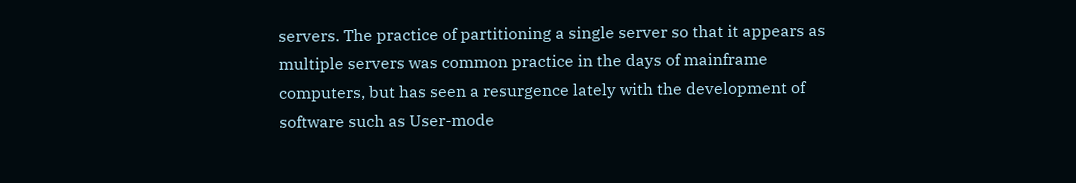servers. The practice of partitioning a single server so that it appears as multiple servers was common practice in the days of mainframe computers, but has seen a resurgence lately with the development of software such as User-mode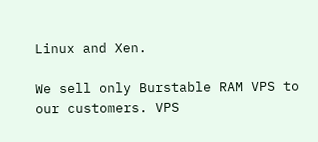Linux and Xen.

We sell only Burstable RAM VPS to our customers. VPS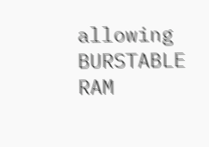allowing BURSTABLE RAM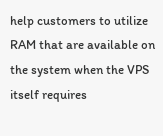help customers to utilize RAM that are available on the system when the VPS itself requires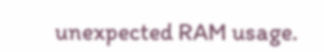unexpected RAM usage.